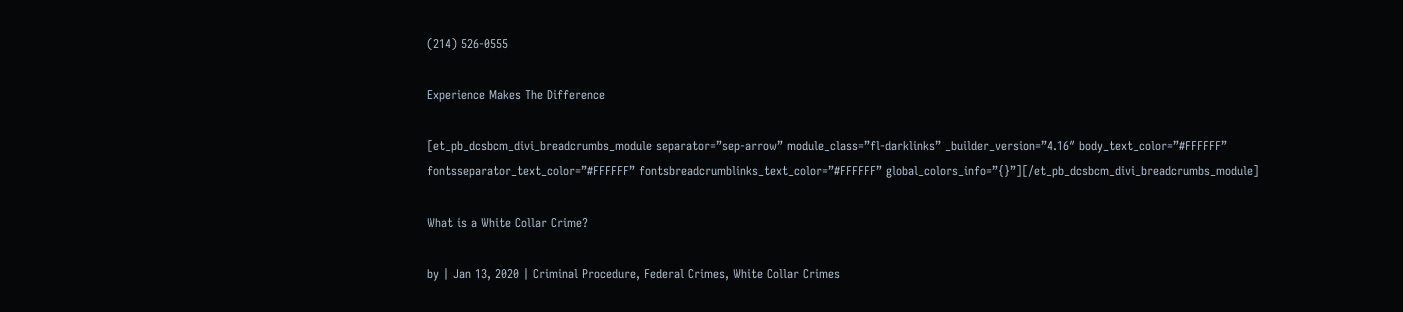(214) 526-0555

Experience Makes The Difference

[et_pb_dcsbcm_divi_breadcrumbs_module separator=”sep-arrow” module_class=”fl-darklinks” _builder_version=”4.16″ body_text_color=”#FFFFFF” fontsseparator_text_color=”#FFFFFF” fontsbreadcrumblinks_text_color=”#FFFFFF” global_colors_info=”{}”][/et_pb_dcsbcm_divi_breadcrumbs_module]

What is a White Collar Crime?

by | Jan 13, 2020 | Criminal Procedure, Federal Crimes, White Collar Crimes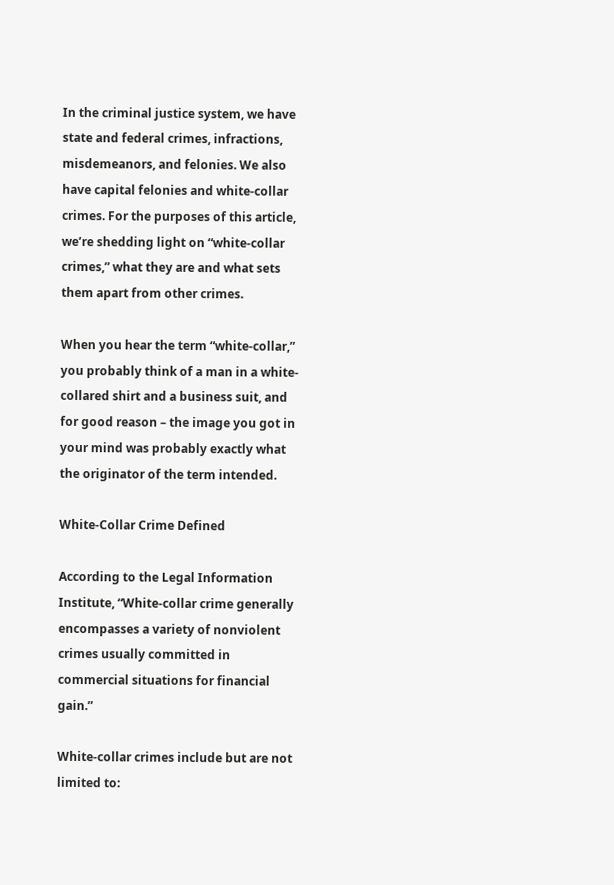In the criminal justice system, we have state and federal crimes, infractions, misdemeanors, and felonies. We also have capital felonies and white-collar crimes. For the purposes of this article, we’re shedding light on “white-collar crimes,” what they are and what sets them apart from other crimes.

When you hear the term “white-collar,” you probably think of a man in a white-collared shirt and a business suit, and for good reason – the image you got in your mind was probably exactly what the originator of the term intended.

White-Collar Crime Defined

According to the Legal Information Institute, “White-collar crime generally encompasses a variety of nonviolent crimes usually committed in commercial situations for financial gain.”

White-collar crimes include but are not limited to: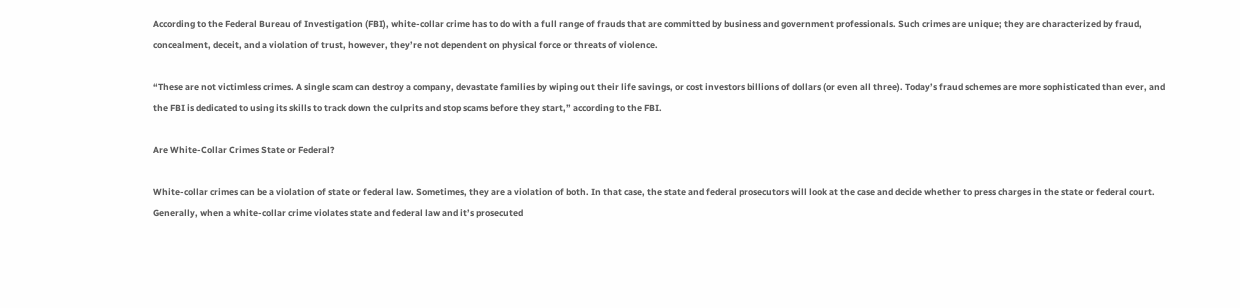According to the Federal Bureau of Investigation (FBI), white-collar crime has to do with a full range of frauds that are committed by business and government professionals. Such crimes are unique; they are characterized by fraud, concealment, deceit, and a violation of trust, however, they’re not dependent on physical force or threats of violence.

“These are not victimless crimes. A single scam can destroy a company, devastate families by wiping out their life savings, or cost investors billions of dollars (or even all three). Today’s fraud schemes are more sophisticated than ever, and the FBI is dedicated to using its skills to track down the culprits and stop scams before they start,” according to the FBI.

Are White-Collar Crimes State or Federal?

White-collar crimes can be a violation of state or federal law. Sometimes, they are a violation of both. In that case, the state and federal prosecutors will look at the case and decide whether to press charges in the state or federal court. Generally, when a white-collar crime violates state and federal law and it’s prosecuted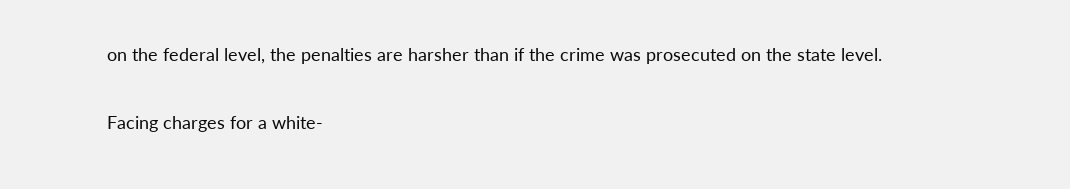on the federal level, the penalties are harsher than if the crime was prosecuted on the state level.

Facing charges for a white-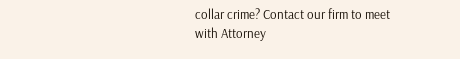collar crime? Contact our firm to meet with Attorney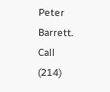Peter Barrett. Call (214)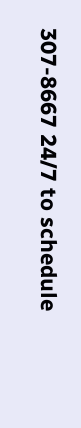307-8667 24/7 to schedule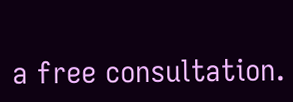a free consultation.